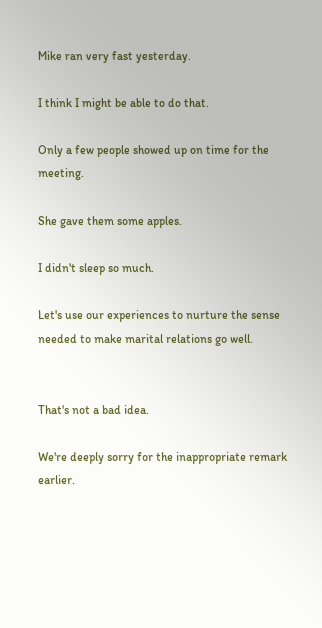Mike ran very fast yesterday.

I think I might be able to do that.

Only a few people showed up on time for the meeting.

She gave them some apples.

I didn't sleep so much.

Let's use our experiences to nurture the sense needed to make marital relations go well.


That's not a bad idea.

We're deeply sorry for the inappropriate remark earlier.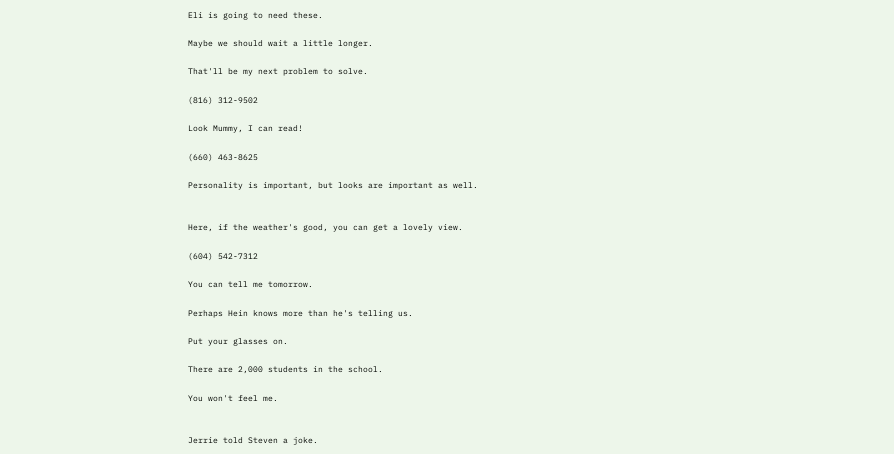Eli is going to need these.

Maybe we should wait a little longer.

That'll be my next problem to solve.

(816) 312-9502

Look Mummy, I can read!

(660) 463-8625

Personality is important, but looks are important as well.


Here, if the weather's good, you can get a lovely view.

(604) 542-7312

You can tell me tomorrow.

Perhaps Hein knows more than he's telling us.

Put your glasses on.

There are 2,000 students in the school.

You won't feel me.


Jerrie told Steven a joke.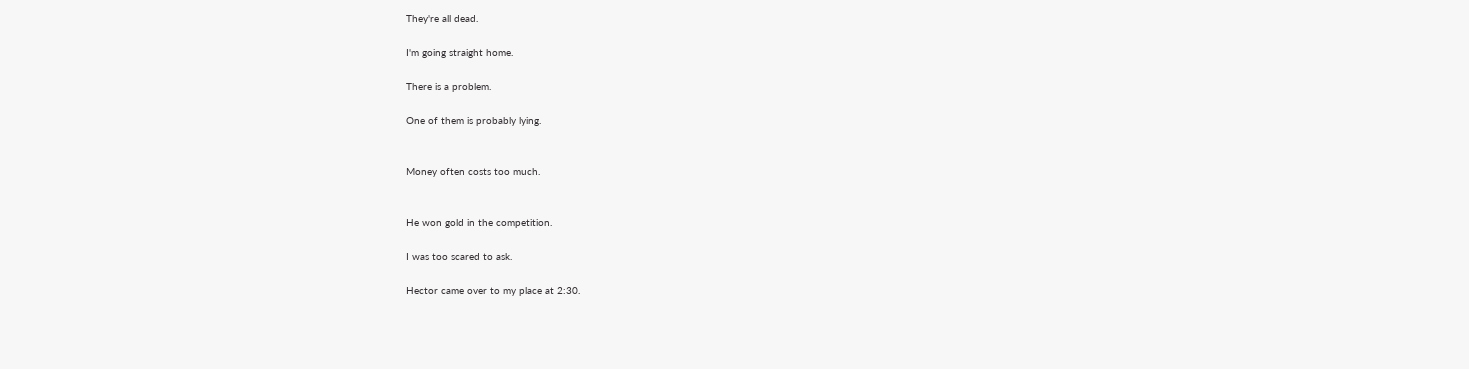They're all dead.

I'm going straight home.

There is a problem.

One of them is probably lying.


Money often costs too much.


He won gold in the competition.

I was too scared to ask.

Hector came over to my place at 2:30.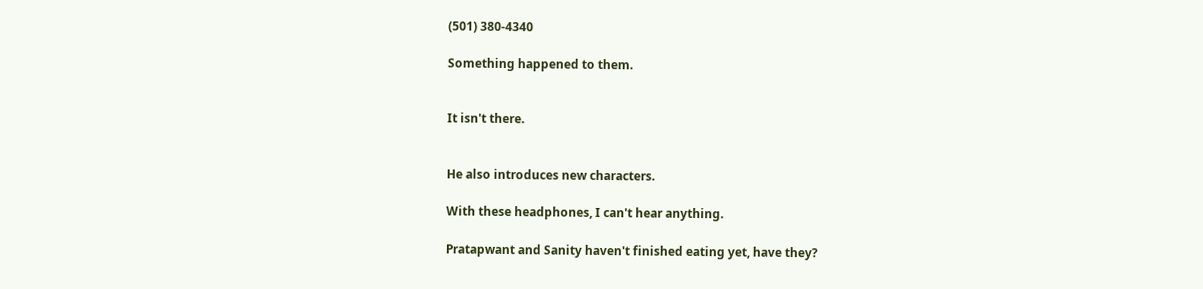(501) 380-4340

Something happened to them.


It isn't there.


He also introduces new characters.

With these headphones, I can't hear anything.

Pratapwant and Sanity haven't finished eating yet, have they?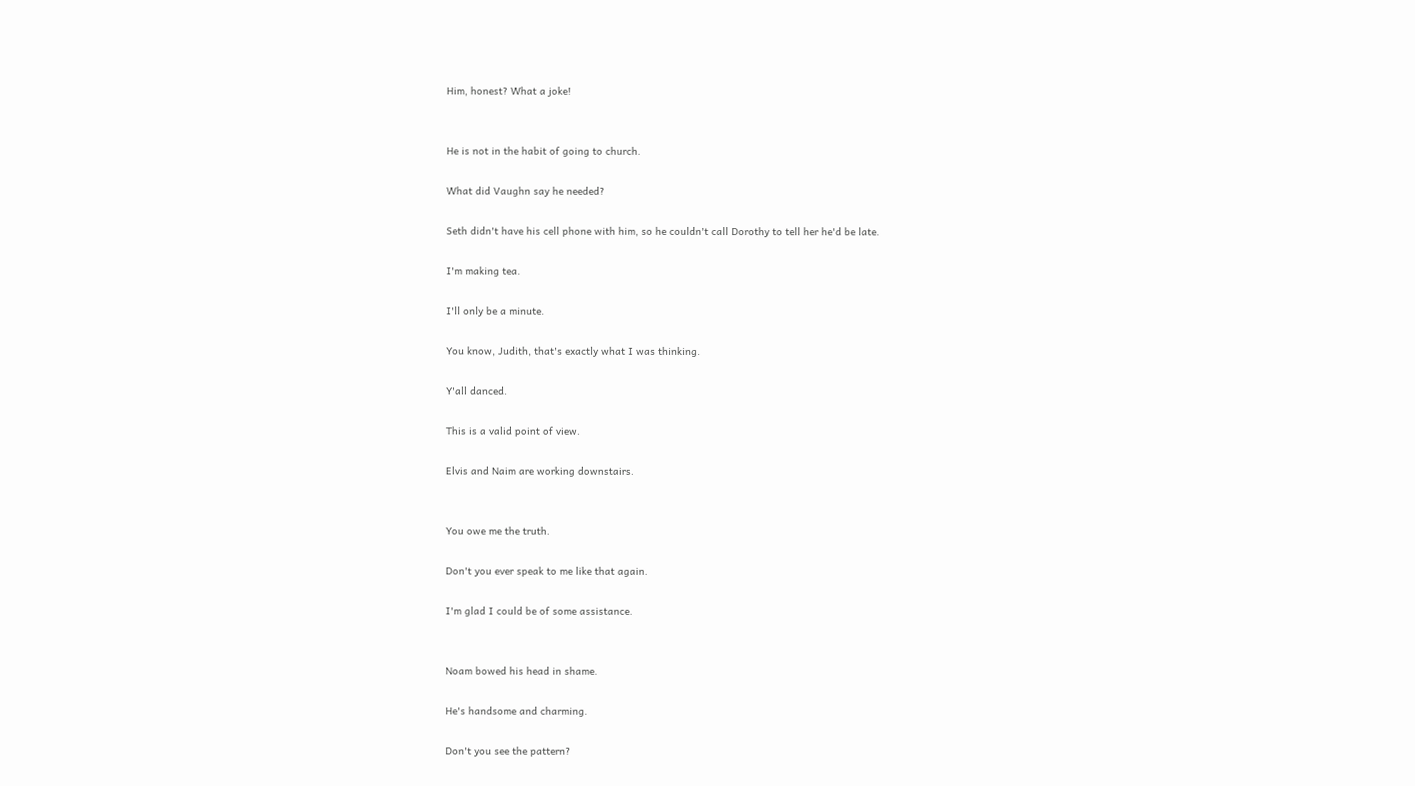Him, honest? What a joke!


He is not in the habit of going to church.

What did Vaughn say he needed?

Seth didn't have his cell phone with him, so he couldn't call Dorothy to tell her he'd be late.

I'm making tea.

I'll only be a minute.

You know, Judith, that's exactly what I was thinking.

Y'all danced.

This is a valid point of view.

Elvis and Naim are working downstairs.


You owe me the truth.

Don't you ever speak to me like that again.

I'm glad I could be of some assistance.


Noam bowed his head in shame.

He's handsome and charming.

Don't you see the pattern?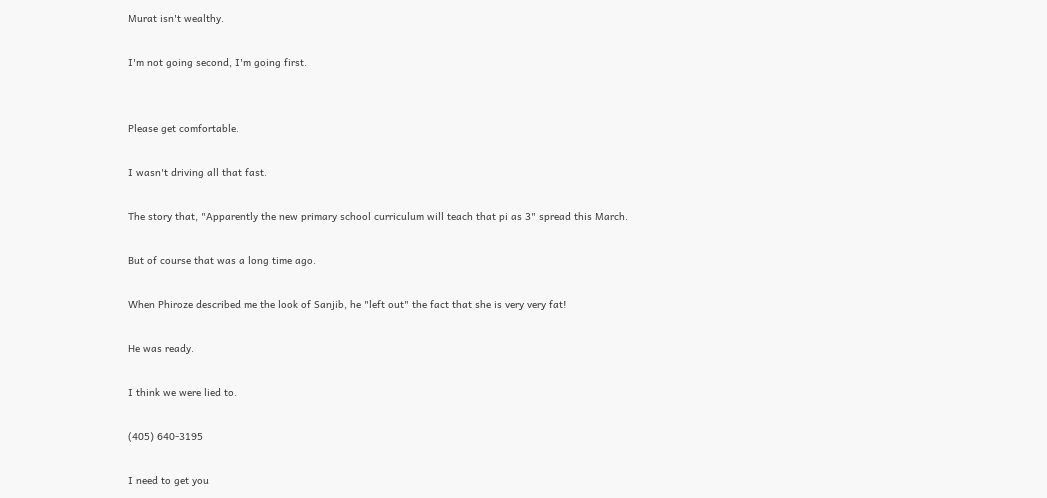Murat isn't wealthy.

I'm not going second, I'm going first.


Please get comfortable.

I wasn't driving all that fast.

The story that, "Apparently the new primary school curriculum will teach that pi as 3" spread this March.

But of course that was a long time ago.

When Phiroze described me the look of Sanjib, he "left out" the fact that she is very very fat!

He was ready.

I think we were lied to.

(405) 640-3195

I need to get you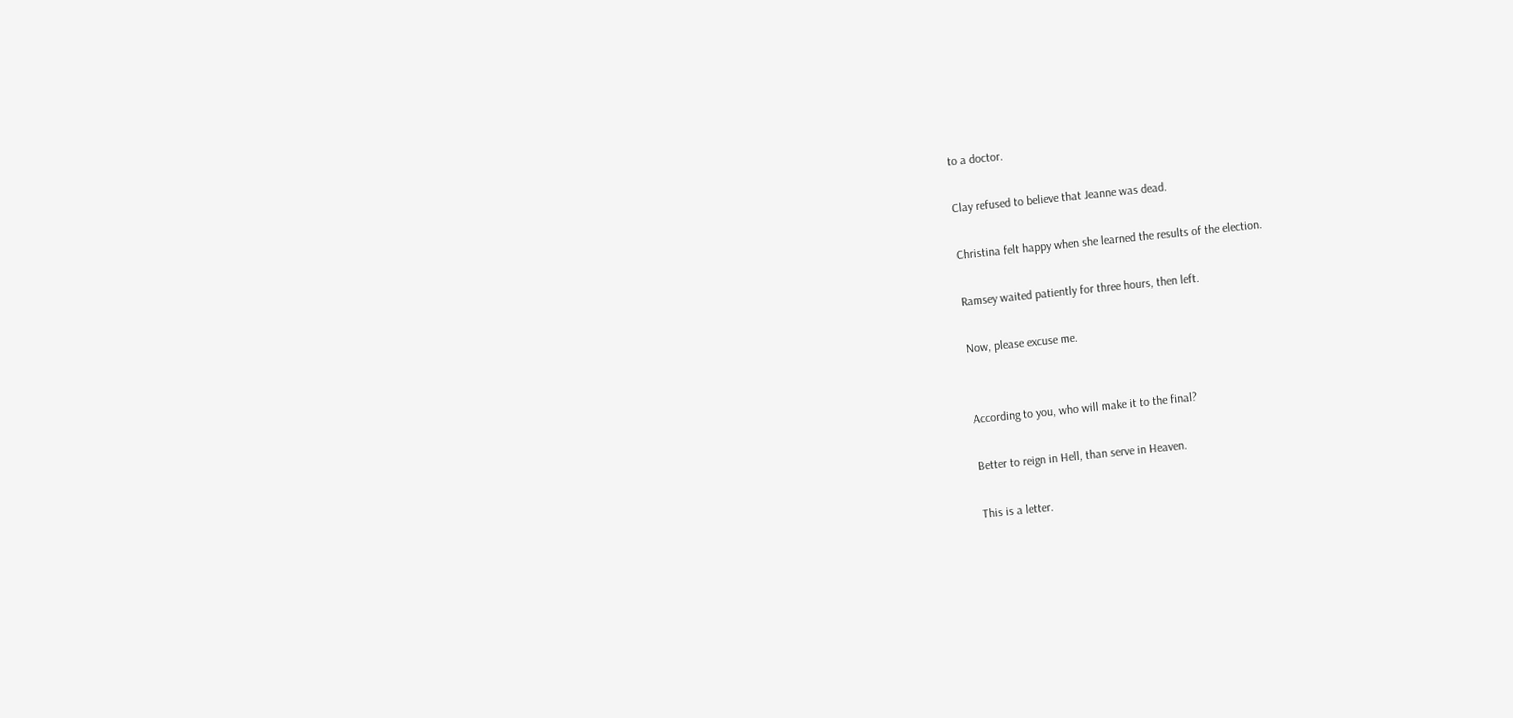to a doctor.

Clay refused to believe that Jeanne was dead.

Christina felt happy when she learned the results of the election.

Ramsey waited patiently for three hours, then left.

Now, please excuse me.


According to you, who will make it to the final?

Better to reign in Hell, than serve in Heaven.

This is a letter.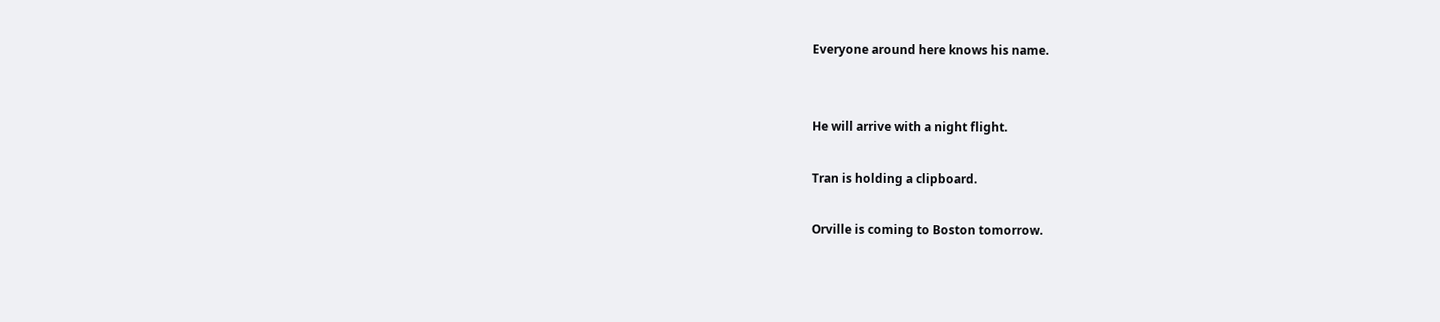Everyone around here knows his name.


He will arrive with a night flight.

Tran is holding a clipboard.

Orville is coming to Boston tomorrow.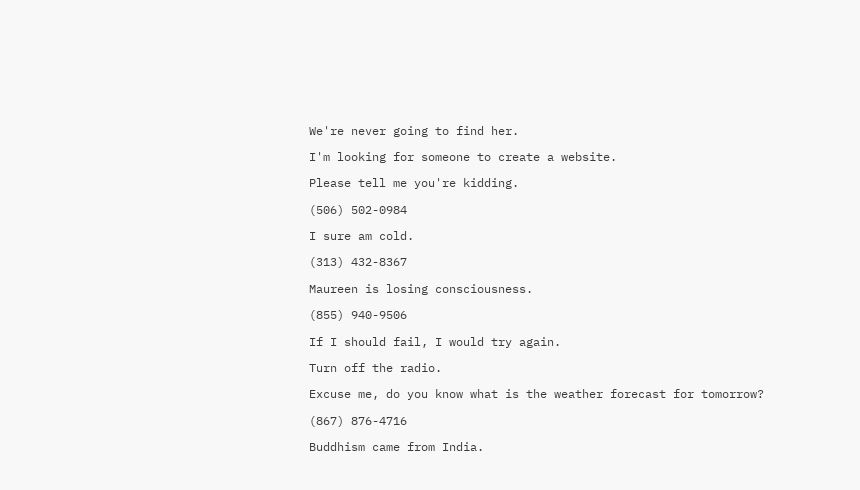We're never going to find her.

I'm looking for someone to create a website.

Please tell me you're kidding.

(506) 502-0984

I sure am cold.

(313) 432-8367

Maureen is losing consciousness.

(855) 940-9506

If I should fail, I would try again.

Turn off the radio.

Excuse me, do you know what is the weather forecast for tomorrow?

(867) 876-4716

Buddhism came from India.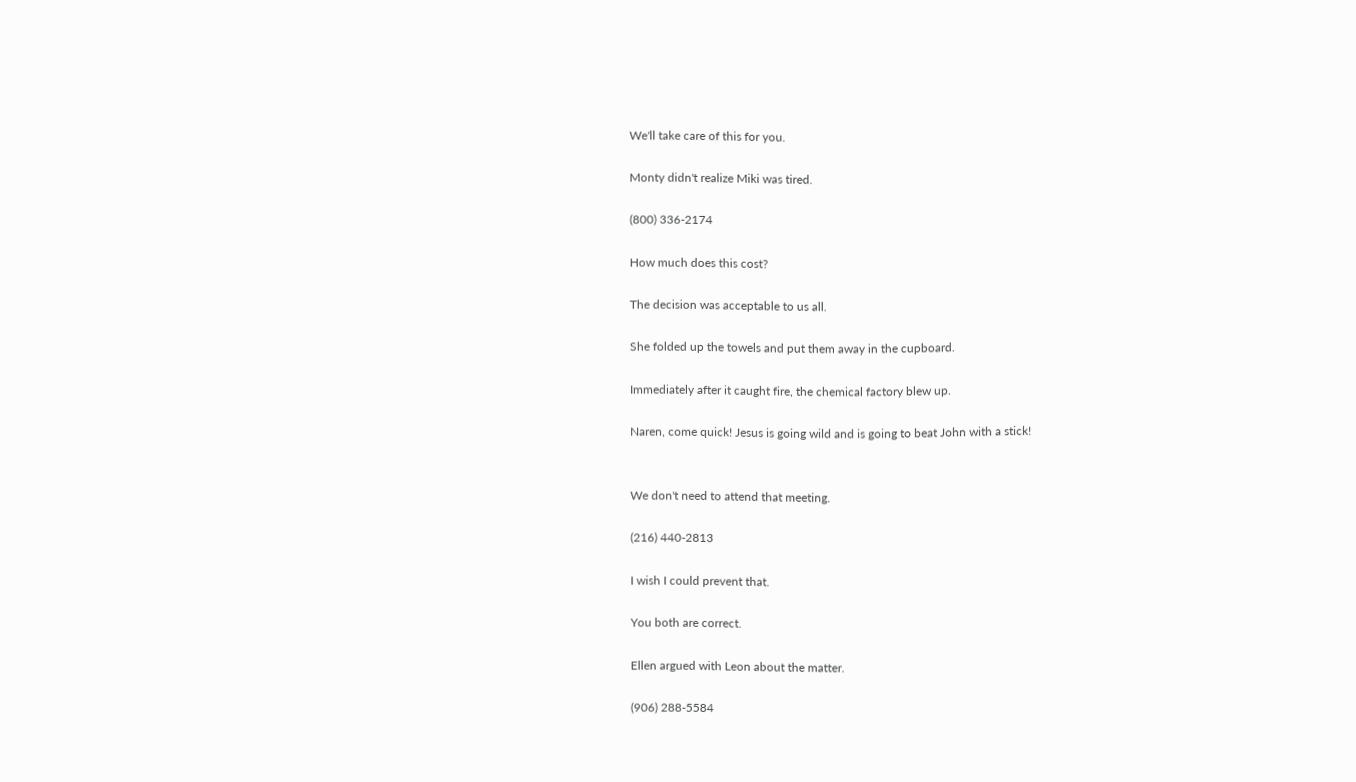We'll take care of this for you.

Monty didn't realize Miki was tired.

(800) 336-2174

How much does this cost?

The decision was acceptable to us all.

She folded up the towels and put them away in the cupboard.

Immediately after it caught fire, the chemical factory blew up.

Naren, come quick! Jesus is going wild and is going to beat John with a stick!


We don't need to attend that meeting.

(216) 440-2813

I wish I could prevent that.

You both are correct.

Ellen argued with Leon about the matter.

(906) 288-5584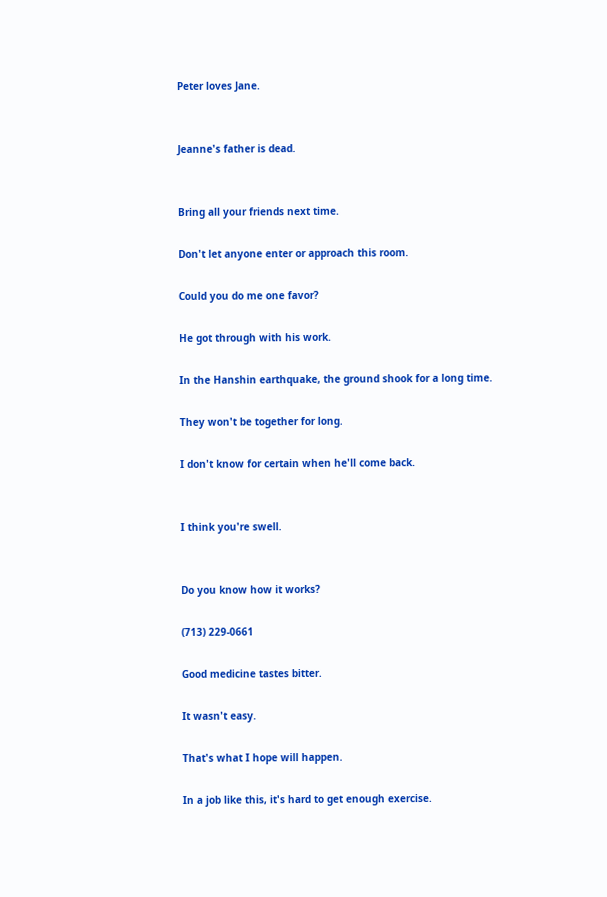Peter loves Jane.


Jeanne's father is dead.


Bring all your friends next time.

Don't let anyone enter or approach this room.

Could you do me one favor?

He got through with his work.

In the Hanshin earthquake, the ground shook for a long time.

They won't be together for long.

I don't know for certain when he'll come back.


I think you're swell.


Do you know how it works?

(713) 229-0661

Good medicine tastes bitter.

It wasn't easy.

That's what I hope will happen.

In a job like this, it's hard to get enough exercise.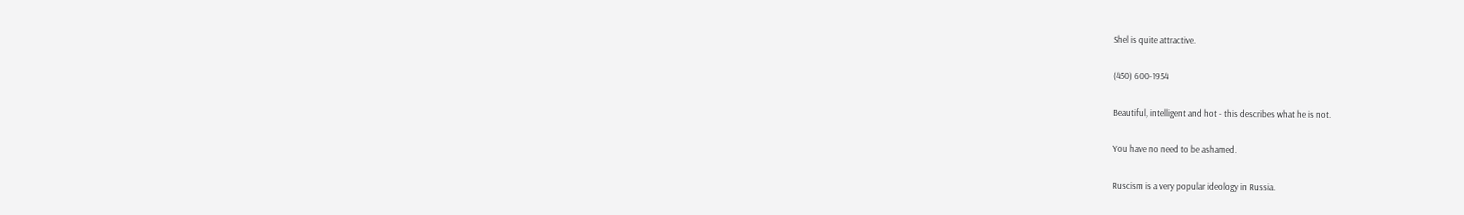Shel is quite attractive.

(450) 600-1954

Beautiful, intelligent and hot - this describes what he is not.

You have no need to be ashamed.

Ruscism is a very popular ideology in Russia.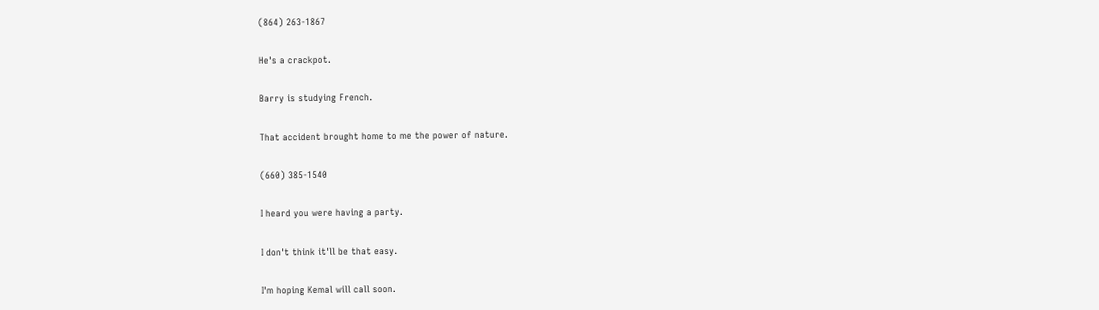(864) 263-1867

He's a crackpot.

Barry is studying French.

That accident brought home to me the power of nature.

(660) 385-1540

I heard you were having a party.

I don't think it'll be that easy.

I'm hoping Kemal will call soon.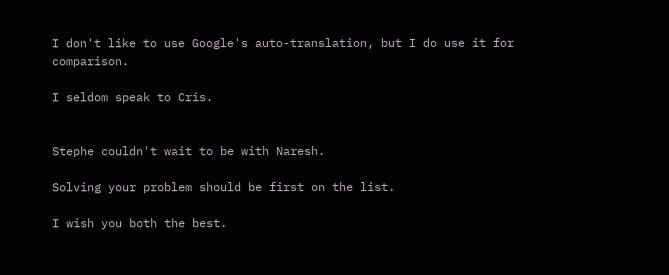I don't like to use Google's auto-translation, but I do use it for comparison.

I seldom speak to Cris.


Stephe couldn't wait to be with Naresh.

Solving your problem should be first on the list.

I wish you both the best.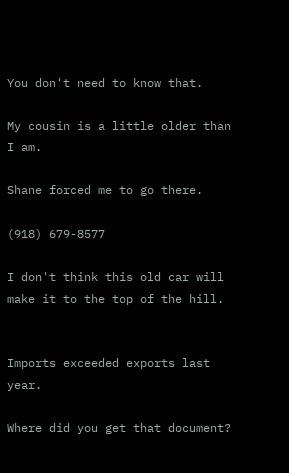You don't need to know that.

My cousin is a little older than I am.

Shane forced me to go there.

(918) 679-8577

I don't think this old car will make it to the top of the hill.


Imports exceeded exports last year.

Where did you get that document?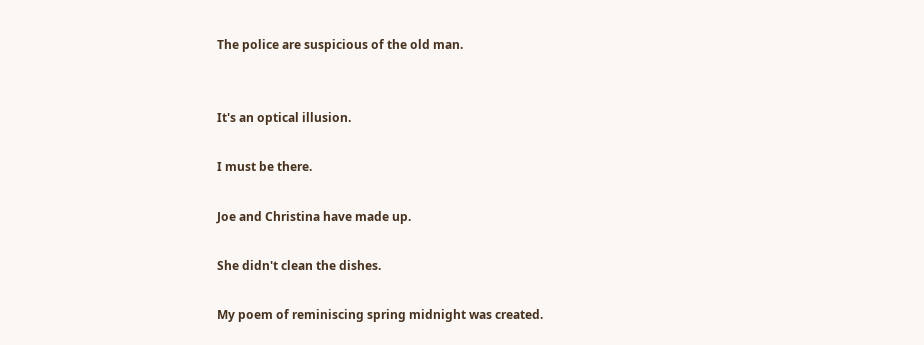The police are suspicious of the old man.


It's an optical illusion.

I must be there.

Joe and Christina have made up.

She didn't clean the dishes.

My poem of reminiscing spring midnight was created.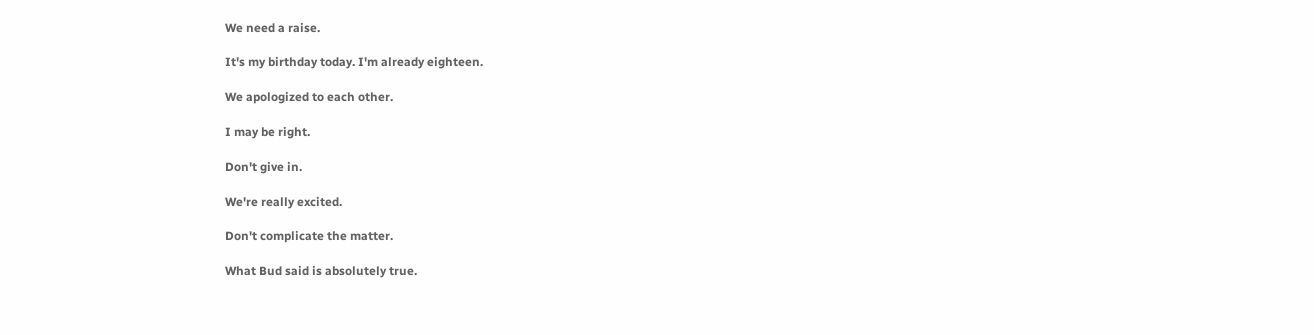We need a raise.

It's my birthday today. I'm already eighteen.

We apologized to each other.

I may be right.

Don't give in.

We're really excited.

Don't complicate the matter.

What Bud said is absolutely true.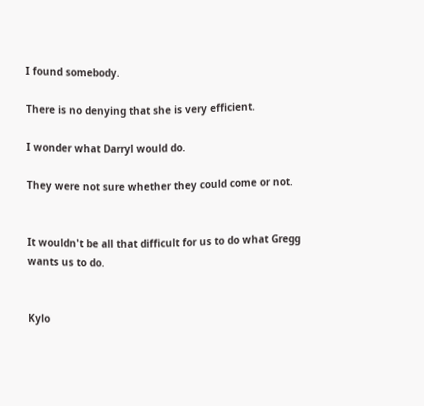I found somebody.

There is no denying that she is very efficient.

I wonder what Darryl would do.

They were not sure whether they could come or not.


It wouldn't be all that difficult for us to do what Gregg wants us to do.


Kylo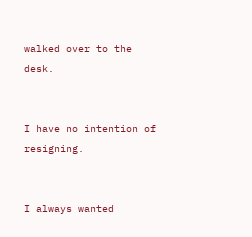walked over to the desk.


I have no intention of resigning.


I always wanted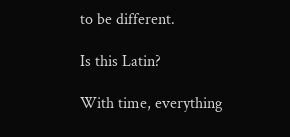to be different.

Is this Latin?

With time, everything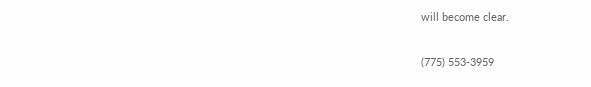will become clear.

(775) 553-3959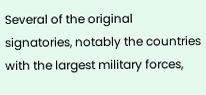Several of the original signatories, notably the countries with the largest military forces,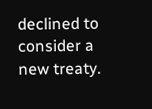declined to consider a new treaty.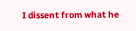I dissent from what he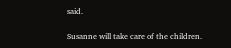said.

Susanne will take care of the children.